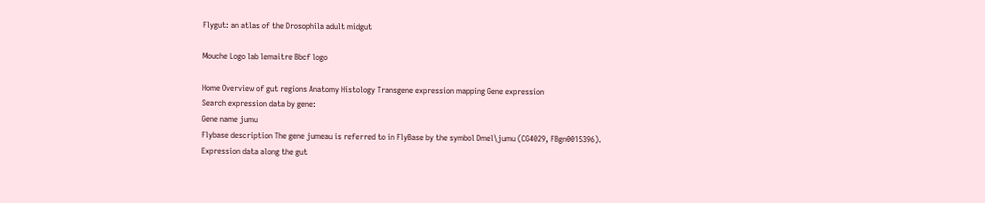Flygut: an atlas of the Drosophila adult midgut

Mouche Logo lab lemaitre Bbcf logo

Home Overview of gut regions Anatomy Histology Transgene expression mapping Gene expression
Search expression data by gene:
Gene name jumu
Flybase description The gene jumeau is referred to in FlyBase by the symbol Dmel\jumu (CG4029, FBgn0015396).
Expression data along the gut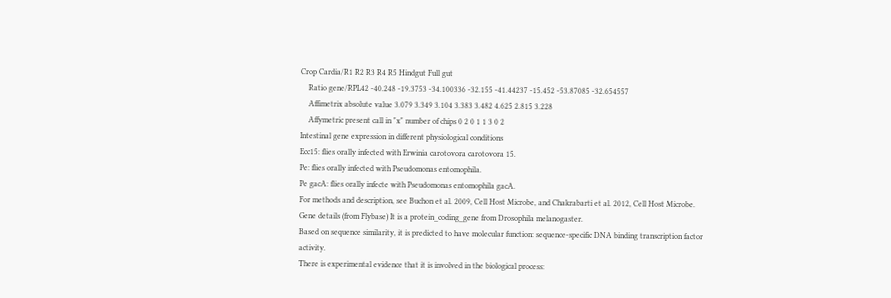Crop Cardia/R1 R2 R3 R4 R5 Hindgut Full gut
    Ratio gene/RPL42 -40.248 -19.3753 -34.100336 -32.155 -41.44237 -15.452 -53.87085 -32.654557
    Affimetrix absolute value 3.079 3.349 3.104 3.383 3.482 4.625 2.815 3.228
    Affymetric present call in "x" number of chips 0 2 0 1 1 3 0 2
Intestinal gene expression in different physiological conditions
Ecc15: flies orally infected with Erwinia carotovora carotovora 15.
Pe: flies orally infected with Pseudomonas entomophila.
Pe gacA: flies orally infecte with Pseudomonas entomophila gacA.
For methods and description, see Buchon et al. 2009, Cell Host Microbe, and Chakrabarti et al. 2012, Cell Host Microbe.
Gene details (from Flybase) It is a protein_coding_gene from Drosophila melanogaster.
Based on sequence similarity, it is predicted to have molecular function: sequence-specific DNA binding transcription factor activity.
There is experimental evidence that it is involved in the biological process: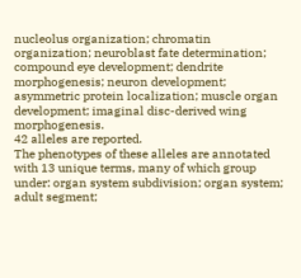nucleolus organization; chromatin organization; neuroblast fate determination; compound eye development; dendrite morphogenesis; neuron development; asymmetric protein localization; muscle organ development; imaginal disc-derived wing morphogenesis.
42 alleles are reported.
The phenotypes of these alleles are annotated with 13 unique terms, many of which group under: organ system subdivision; organ system; adult segment;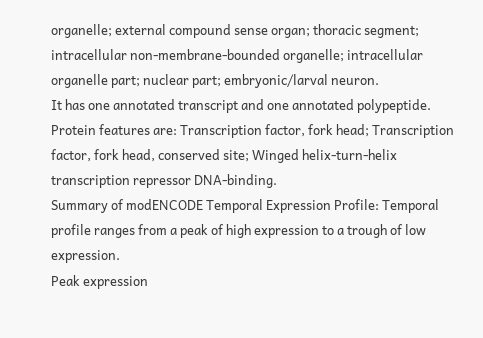organelle; external compound sense organ; thoracic segment; intracellular non-membrane-bounded organelle; intracellular organelle part; nuclear part; embryonic/larval neuron.
It has one annotated transcript and one annotated polypeptide.
Protein features are: Transcription factor, fork head; Transcription factor, fork head, conserved site; Winged helix-turn-helix transcription repressor DNA-binding.
Summary of modENCODE Temporal Expression Profile: Temporal profile ranges from a peak of high expression to a trough of low expression.
Peak expression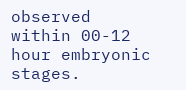observed within 00-12 hour embryonic stages.